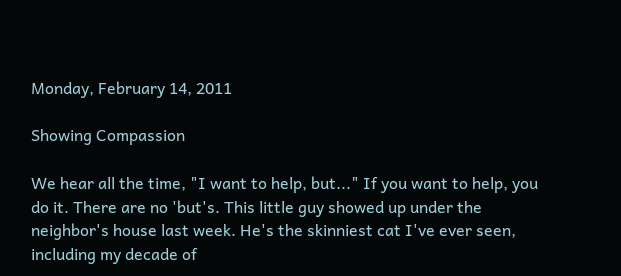Monday, February 14, 2011

Showing Compassion

We hear all the time, "I want to help, but..." If you want to help, you do it. There are no 'but's. This little guy showed up under the neighbor's house last week. He's the skinniest cat I've ever seen, including my decade of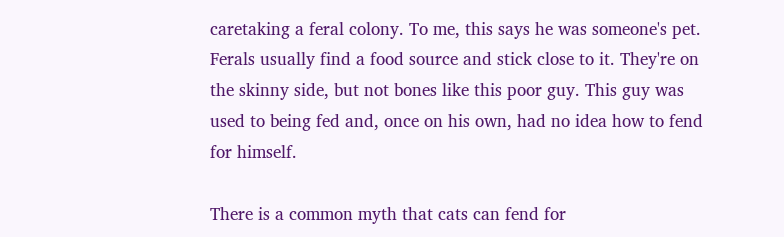caretaking a feral colony. To me, this says he was someone's pet. Ferals usually find a food source and stick close to it. They're on the skinny side, but not bones like this poor guy. This guy was used to being fed and, once on his own, had no idea how to fend for himself.

There is a common myth that cats can fend for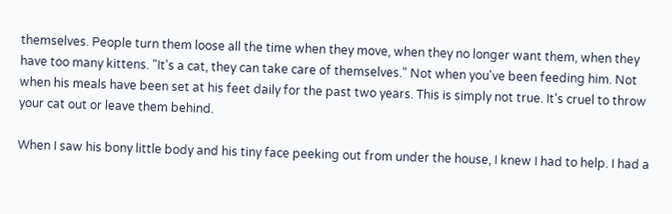themselves. People turn them loose all the time when they move, when they no longer want them, when they have too many kittens. "It's a cat, they can take care of themselves." Not when you've been feeding him. Not when his meals have been set at his feet daily for the past two years. This is simply not true. It's cruel to throw your cat out or leave them behind.

When I saw his bony little body and his tiny face peeking out from under the house, I knew I had to help. I had a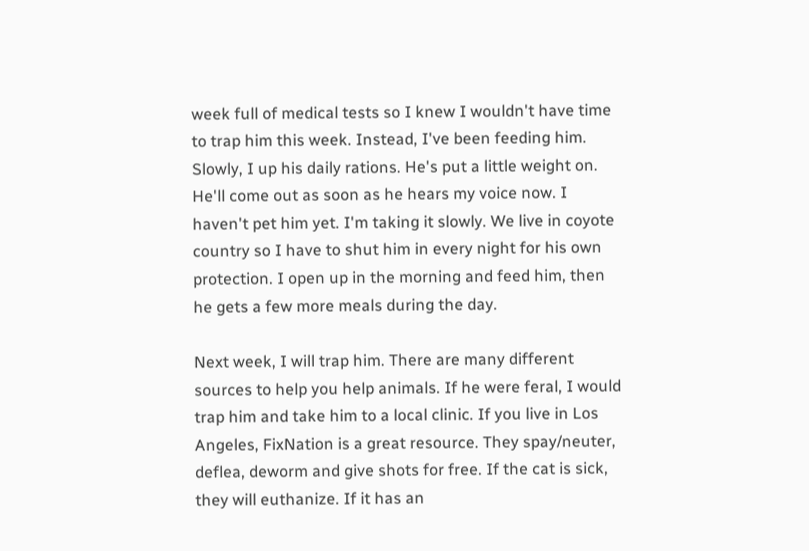week full of medical tests so I knew I wouldn't have time to trap him this week. Instead, I've been feeding him. Slowly, I up his daily rations. He's put a little weight on. He'll come out as soon as he hears my voice now. I haven't pet him yet. I'm taking it slowly. We live in coyote country so I have to shut him in every night for his own protection. I open up in the morning and feed him, then he gets a few more meals during the day.

Next week, I will trap him. There are many different sources to help you help animals. If he were feral, I would trap him and take him to a local clinic. If you live in Los Angeles, FixNation is a great resource. They spay/neuter, deflea, deworm and give shots for free. If the cat is sick, they will euthanize. If it has an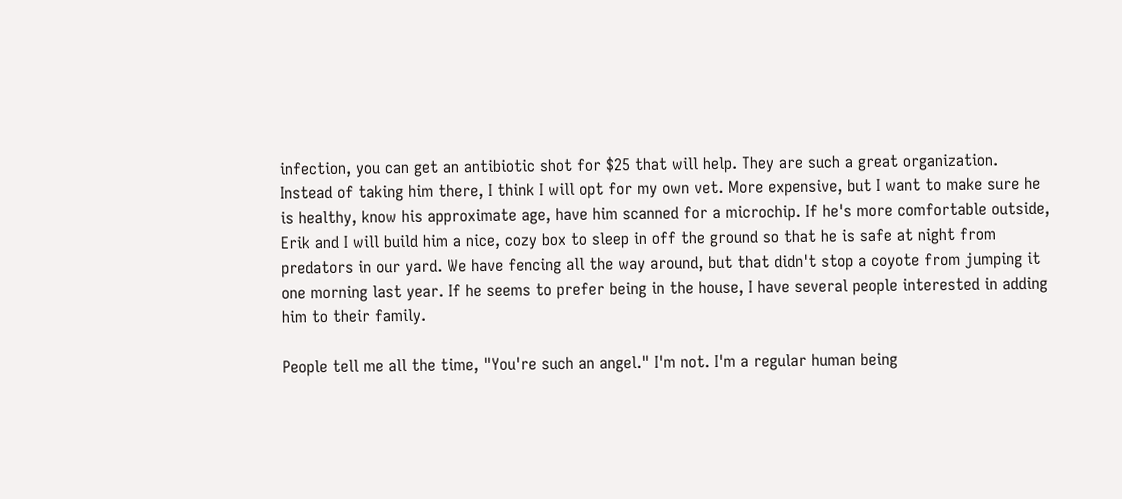infection, you can get an antibiotic shot for $25 that will help. They are such a great organization. Instead of taking him there, I think I will opt for my own vet. More expensive, but I want to make sure he is healthy, know his approximate age, have him scanned for a microchip. If he's more comfortable outside, Erik and I will build him a nice, cozy box to sleep in off the ground so that he is safe at night from predators in our yard. We have fencing all the way around, but that didn't stop a coyote from jumping it one morning last year. If he seems to prefer being in the house, I have several people interested in adding him to their family.

People tell me all the time, "You're such an angel." I'm not. I'm a regular human being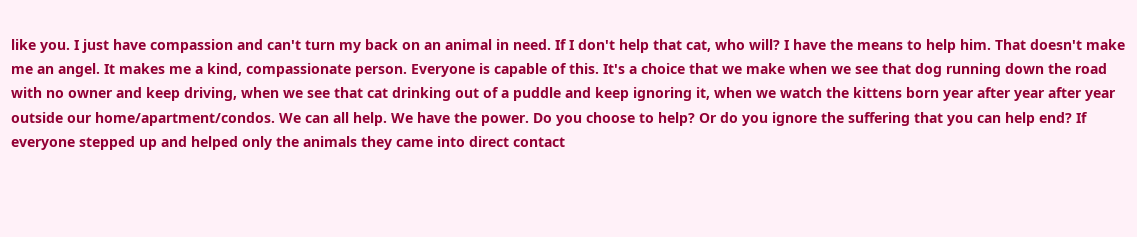like you. I just have compassion and can't turn my back on an animal in need. If I don't help that cat, who will? I have the means to help him. That doesn't make me an angel. It makes me a kind, compassionate person. Everyone is capable of this. It's a choice that we make when we see that dog running down the road with no owner and keep driving, when we see that cat drinking out of a puddle and keep ignoring it, when we watch the kittens born year after year after year outside our home/apartment/condos. We can all help. We have the power. Do you choose to help? Or do you ignore the suffering that you can help end? If everyone stepped up and helped only the animals they came into direct contact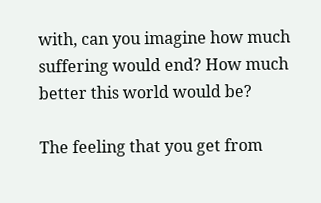with, can you imagine how much suffering would end? How much better this world would be?

The feeling that you get from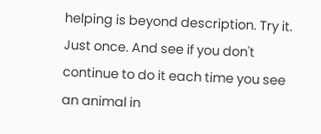helping is beyond description. Try it. Just once. And see if you don't continue to do it each time you see an animal in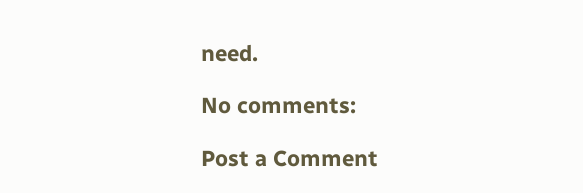need.

No comments:

Post a Comment